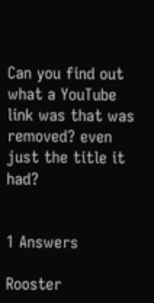Can you find out what a YouTube link was that was removed? even just the title it had?


1 Answers

Rooster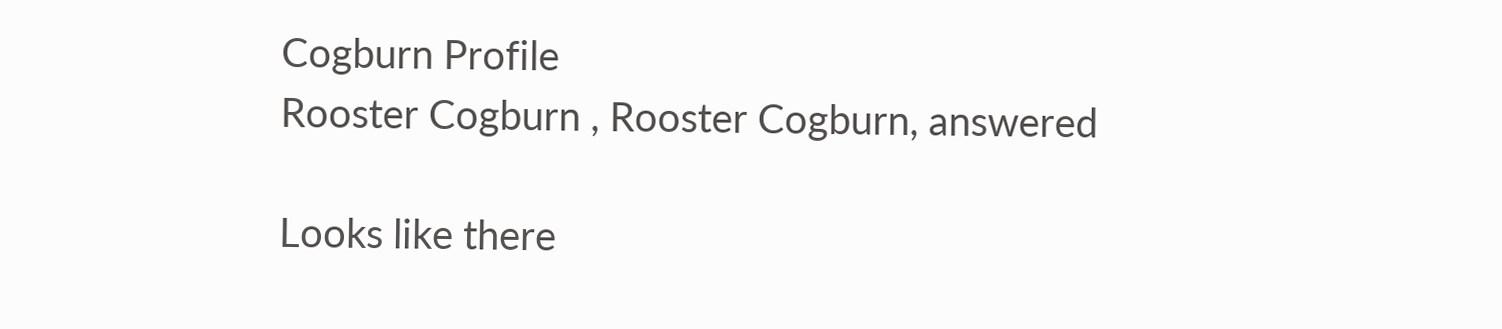Cogburn Profile
Rooster Cogburn , Rooster Cogburn, answered

Looks like there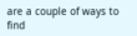are a couple of ways to find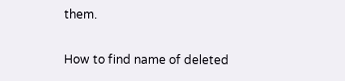them.

How to find name of deleted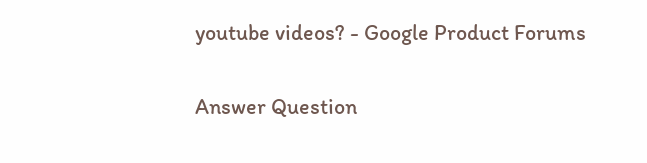youtube videos? - Google Product Forums

Answer Question